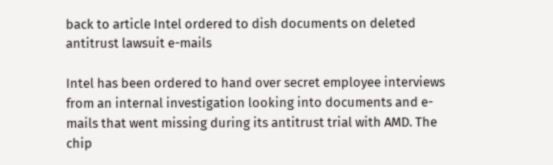back to article Intel ordered to dish documents on deleted antitrust lawsuit e-mails

Intel has been ordered to hand over secret employee interviews from an internal investigation looking into documents and e-mails that went missing during its antitrust trial with AMD. The chip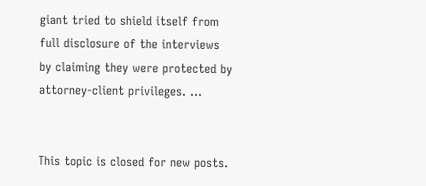giant tried to shield itself from full disclosure of the interviews by claiming they were protected by attorney-client privileges. …


This topic is closed for new posts.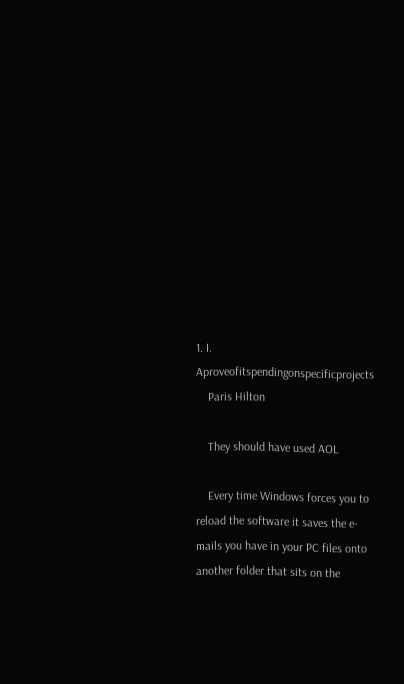1. I. Aproveofitspendingonspecificprojects
    Paris Hilton

    They should have used AOL

    Every time Windows forces you to reload the software it saves the e-mails you have in your PC files onto another folder that sits on the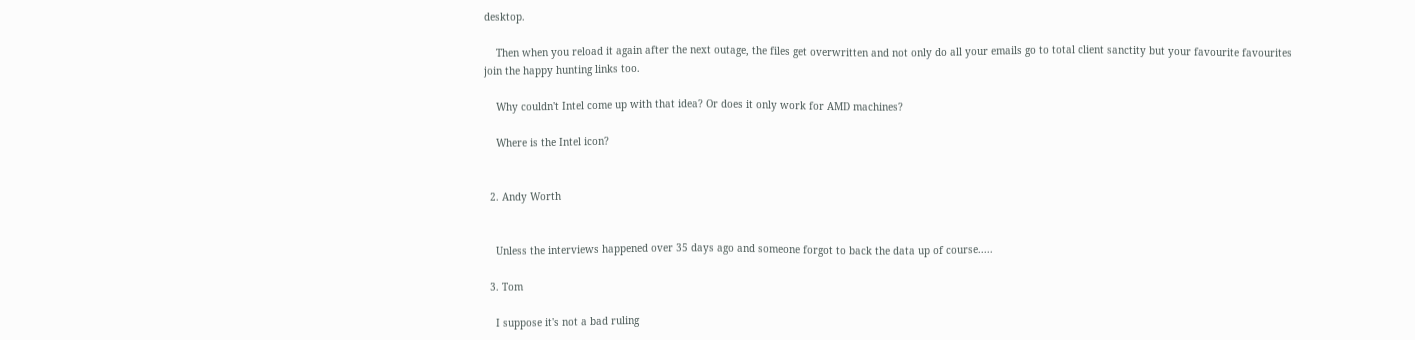desktop.

    Then when you reload it again after the next outage, the files get overwritten and not only do all your emails go to total client sanctity but your favourite favourites join the happy hunting links too.

    Why couldn't Intel come up with that idea? Or does it only work for AMD machines?

    Where is the Intel icon?


  2. Andy Worth


    Unless the interviews happened over 35 days ago and someone forgot to back the data up of course.....

  3. Tom

    I suppose it's not a bad ruling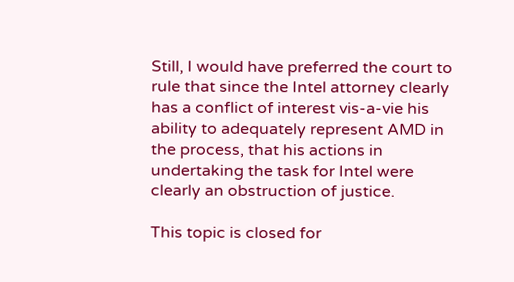Still, I would have preferred the court to rule that since the Intel attorney clearly has a conflict of interest vis-a-vie his ability to adequately represent AMD in the process, that his actions in undertaking the task for Intel were clearly an obstruction of justice.

This topic is closed for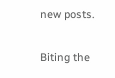new posts.

Biting the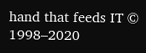hand that feeds IT © 1998–2020